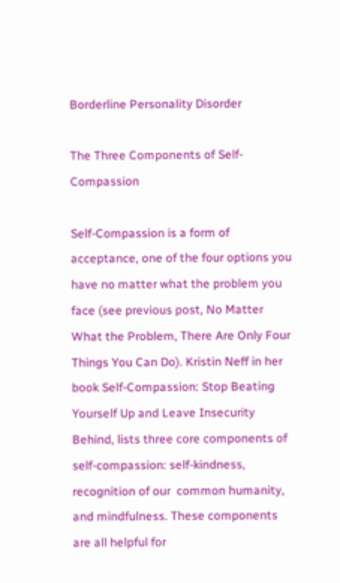Borderline Personality Disorder

The Three Components of Self-Compassion

Self-Compassion is a form of acceptance, one of the four options you have no matter what the problem you face (see previous post, No Matter What the Problem, There Are Only Four Things You Can Do). Kristin Neff in her book Self-Compassion: Stop Beating Yourself Up and Leave Insecurity Behind, lists three core components of self-compassion: self-kindness, recognition of our  common humanity, and mindfulness. These components are all helpful for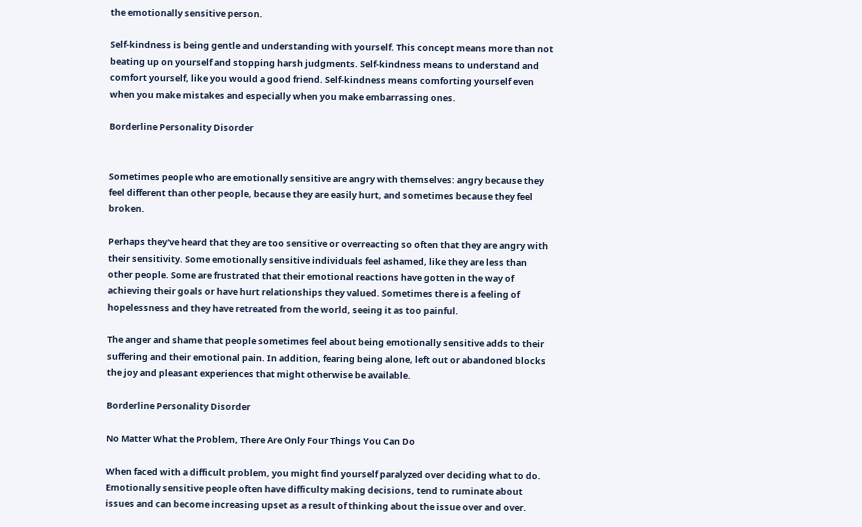the emotionally sensitive person.

Self-kindness is being gentle and understanding with yourself. This concept means more than not beating up on yourself and stopping harsh judgments. Self-kindness means to understand and comfort yourself, like you would a good friend. Self-kindness means comforting yourself even when you make mistakes and especially when you make embarrassing ones.

Borderline Personality Disorder


Sometimes people who are emotionally sensitive are angry with themselves: angry because they feel different than other people, because they are easily hurt, and sometimes because they feel broken.

Perhaps they've heard that they are too sensitive or overreacting so often that they are angry with their sensitivity. Some emotionally sensitive individuals feel ashamed, like they are less than other people. Some are frustrated that their emotional reactions have gotten in the way of achieving their goals or have hurt relationships they valued. Sometimes there is a feeling of hopelessness and they have retreated from the world, seeing it as too painful.

The anger and shame that people sometimes feel about being emotionally sensitive adds to their suffering and their emotional pain. In addition, fearing being alone, left out or abandoned blocks the joy and pleasant experiences that might otherwise be available.

Borderline Personality Disorder

No Matter What the Problem, There Are Only Four Things You Can Do

When faced with a difficult problem, you might find yourself paralyzed over deciding what to do. Emotionally sensitive people often have difficulty making decisions, tend to ruminate about issues and can become increasing upset as a result of thinking about the issue over and over.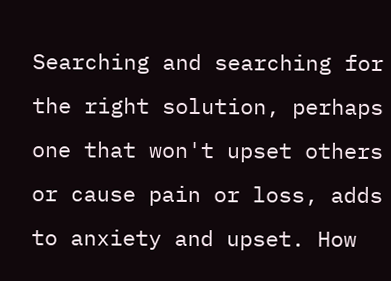Searching and searching for the right solution, perhaps one that won't upset others or cause pain or loss, adds to anxiety and upset. How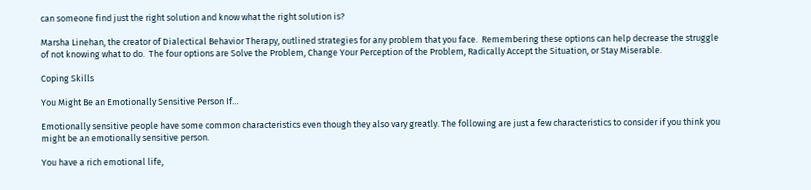can someone find just the right solution and know what the right solution is?

Marsha Linehan, the creator of Dialectical Behavior Therapy, outlined strategies for any problem that you face.  Remembering these options can help decrease the struggle of not knowing what to do.  The four options are Solve the Problem, Change Your Perception of the Problem, Radically Accept the Situation, or Stay Miserable.

Coping Skills

You Might Be an Emotionally Sensitive Person If…

Emotionally sensitive people have some common characteristics even though they also vary greatly. The following are just a few characteristics to consider if you think you might be an emotionally sensitive person.

You have a rich emotional life,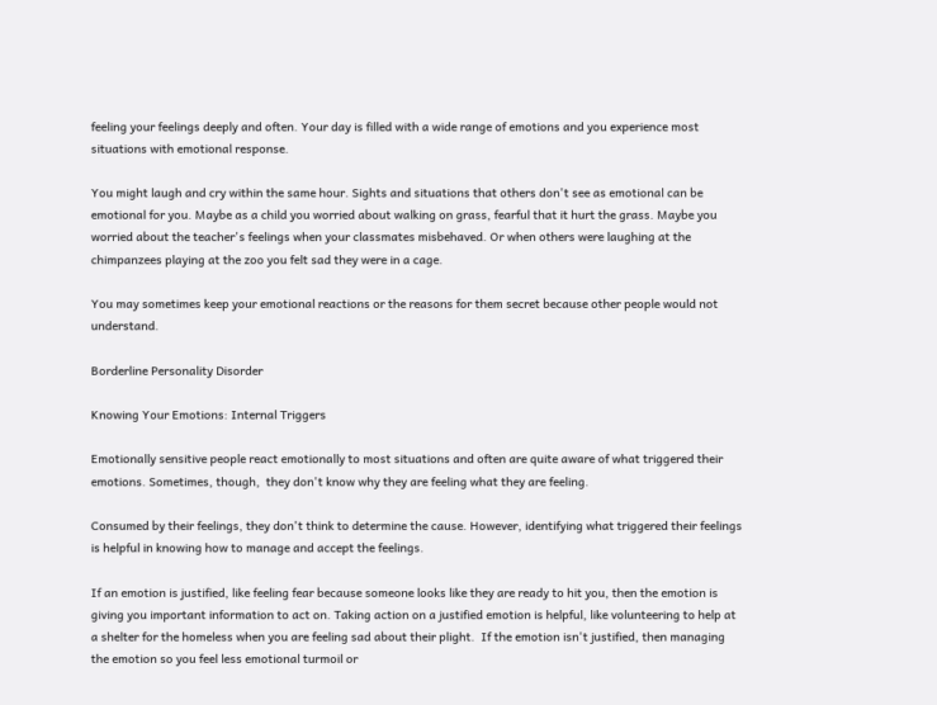feeling your feelings deeply and often. Your day is filled with a wide range of emotions and you experience most situations with emotional response.

You might laugh and cry within the same hour. Sights and situations that others don't see as emotional can be emotional for you. Maybe as a child you worried about walking on grass, fearful that it hurt the grass. Maybe you worried about the teacher's feelings when your classmates misbehaved. Or when others were laughing at the chimpanzees playing at the zoo you felt sad they were in a cage.

You may sometimes keep your emotional reactions or the reasons for them secret because other people would not understand.

Borderline Personality Disorder

Knowing Your Emotions: Internal Triggers

Emotionally sensitive people react emotionally to most situations and often are quite aware of what triggered their emotions. Sometimes, though,  they don't know why they are feeling what they are feeling.

Consumed by their feelings, they don't think to determine the cause. However, identifying what triggered their feelings is helpful in knowing how to manage and accept the feelings.

If an emotion is justified, like feeling fear because someone looks like they are ready to hit you, then the emotion is giving you important information to act on. Taking action on a justified emotion is helpful, like volunteering to help at a shelter for the homeless when you are feeling sad about their plight.  If the emotion isn't justified, then managing the emotion so you feel less emotional turmoil or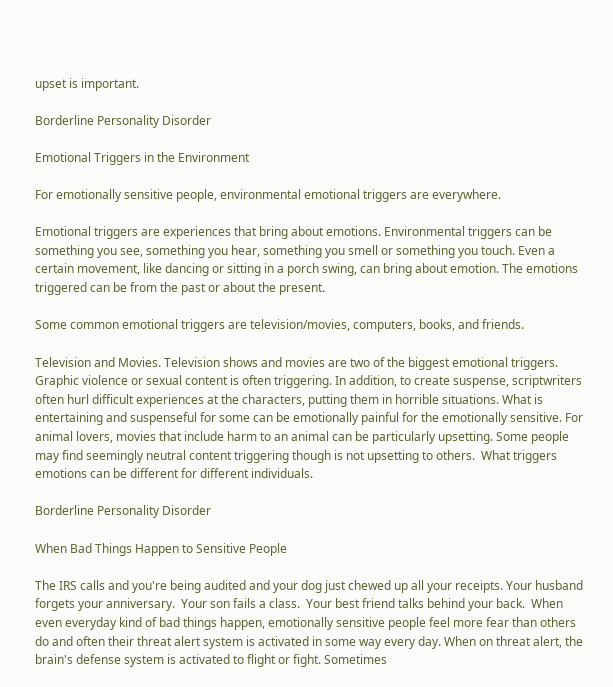upset is important.

Borderline Personality Disorder

Emotional Triggers in the Environment

For emotionally sensitive people, environmental emotional triggers are everywhere.

Emotional triggers are experiences that bring about emotions. Environmental triggers can be something you see, something you hear, something you smell or something you touch. Even a certain movement, like dancing or sitting in a porch swing, can bring about emotion. The emotions triggered can be from the past or about the present.

Some common emotional triggers are television/movies, computers, books, and friends.

Television and Movies. Television shows and movies are two of the biggest emotional triggers. Graphic violence or sexual content is often triggering. In addition, to create suspense, scriptwriters often hurl difficult experiences at the characters, putting them in horrible situations. What is entertaining and suspenseful for some can be emotionally painful for the emotionally sensitive. For animal lovers, movies that include harm to an animal can be particularly upsetting. Some people may find seemingly neutral content triggering though is not upsetting to others.  What triggers emotions can be different for different individuals.

Borderline Personality Disorder

When Bad Things Happen to Sensitive People

The IRS calls and you're being audited and your dog just chewed up all your receipts. Your husband forgets your anniversary.  Your son fails a class.  Your best friend talks behind your back.  When even everyday kind of bad things happen, emotionally sensitive people feel more fear than others do and often their threat alert system is activated in some way every day. When on threat alert, the brain's defense system is activated to flight or fight. Sometimes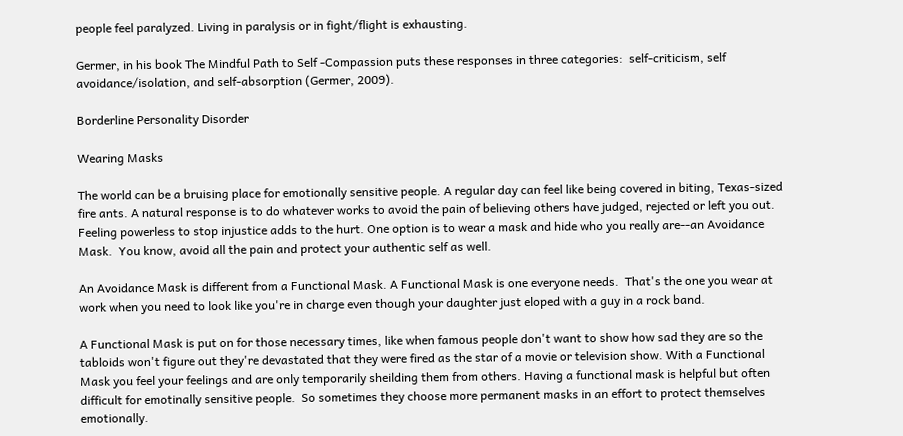people feel paralyzed. Living in paralysis or in fight/flight is exhausting.

Germer, in his book The Mindful Path to Self -Compassion puts these responses in three categories:  self-criticism, self avoidance/isolation, and self-absorption (Germer, 2009).

Borderline Personality Disorder

Wearing Masks

The world can be a bruising place for emotionally sensitive people. A regular day can feel like being covered in biting, Texas-sized fire ants. A natural response is to do whatever works to avoid the pain of believing others have judged, rejected or left you out. Feeling powerless to stop injustice adds to the hurt. One option is to wear a mask and hide who you really are--an Avoidance Mask.  You know, avoid all the pain and protect your authentic self as well.

An Avoidance Mask is different from a Functional Mask. A Functional Mask is one everyone needs.  That's the one you wear at work when you need to look like you're in charge even though your daughter just eloped with a guy in a rock band.

A Functional Mask is put on for those necessary times, like when famous people don't want to show how sad they are so the tabloids won't figure out they're devastated that they were fired as the star of a movie or television show. With a Functional Mask you feel your feelings and are only temporarily sheilding them from others. Having a functional mask is helpful but often difficult for emotinally sensitive people.  So sometimes they choose more permanent masks in an effort to protect themselves emotionally.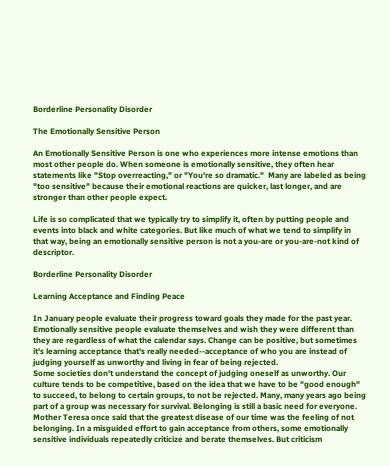Borderline Personality Disorder

The Emotionally Sensitive Person

An Emotionally Sensitive Person is one who experiences more intense emotions than most other people do. When someone is emotionally sensitive, they often hear statements like "Stop overreacting," or "You're so dramatic."  Many are labeled as being "too sensitive" because their emotional reactions are quicker, last longer, and are stronger than other people expect.

Life is so complicated that we typically try to simplify it, often by putting people and events into black and white categories. But like much of what we tend to simplify in that way, being an emotionally sensitive person is not a you-are or you-are-not kind of descriptor.

Borderline Personality Disorder

Learning Acceptance and Finding Peace

In January people evaluate their progress toward goals they made for the past year. Emotionally sensitive people evaluate themselves and wish they were different than they are regardless of what the calendar says. Change can be positive, but sometimes it's learning acceptance that's really needed--acceptance of who you are instead of judging yourself as unworthy and living in fear of being rejected.
Some societies don't understand the concept of judging oneself as unworthy. Our culture tends to be competitive, based on the idea that we have to be "good enough" to succeed, to belong to certain groups, to not be rejected. Many, many years ago being part of a group was necessary for survival. Belonging is still a basic need for everyone.
Mother Teresa once said that the greatest disease of our time was the feeling of not belonging. In a misguided effort to gain acceptance from others, some emotionally sensitive individuals repeatedly criticize and berate themselves. But criticism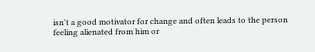isn't a good motivator for change and often leads to the person feeling alienated from him or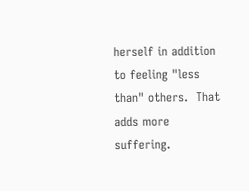herself in addition to feeling "less than" others.  That adds more suffering.